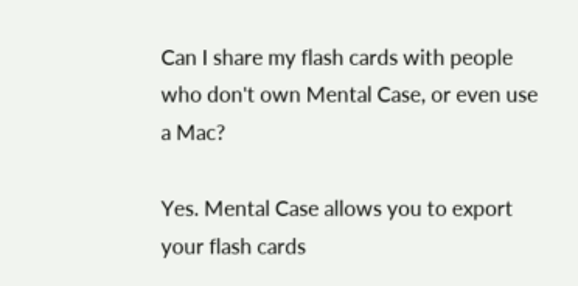Can I share my flash cards with people who don't own Mental Case, or even use a Mac?

Yes. Mental Case allows you to export your flash cards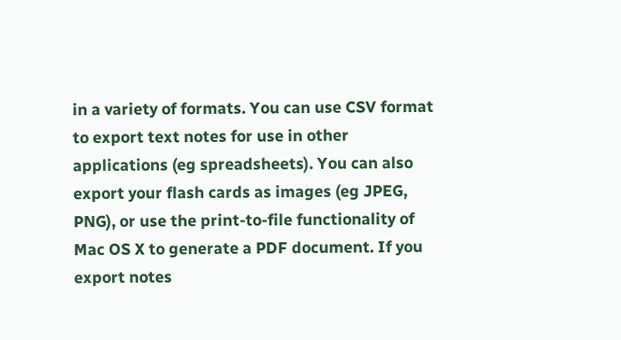in a variety of formats. You can use CSV format to export text notes for use in other applications (eg spreadsheets). You can also export your flash cards as images (eg JPEG, PNG), or use the print-to-file functionality of Mac OS X to generate a PDF document. If you export notes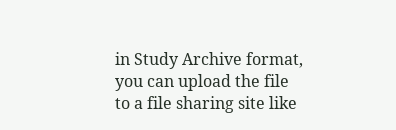in Study Archive format, you can upload the file to a file sharing site like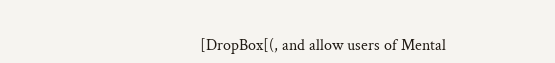[DropBox[(, and allow users of Mental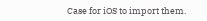Case for iOS to import them.